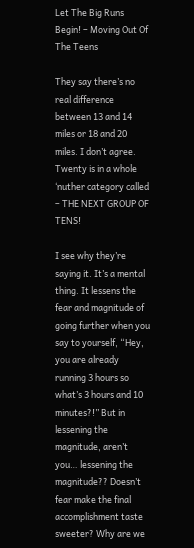Let The Big Runs Begin! – Moving Out Of The Teens

They say there’s no real difference between 13 and 14 miles or 18 and 20 miles. I don’t agree. Twenty is in a whole ‘nuther category called – THE NEXT GROUP OF TENS!

I see why they’re saying it. It’s a mental thing. It lessens the fear and magnitude of going further when you say to yourself, “Hey, you are already running 3 hours so what’s 3 hours and 10 minutes?!” But in lessening the magnitude, aren’t you… lessening the magnitude?? Doesn’t fear make the final accomplishment taste sweeter? Why are we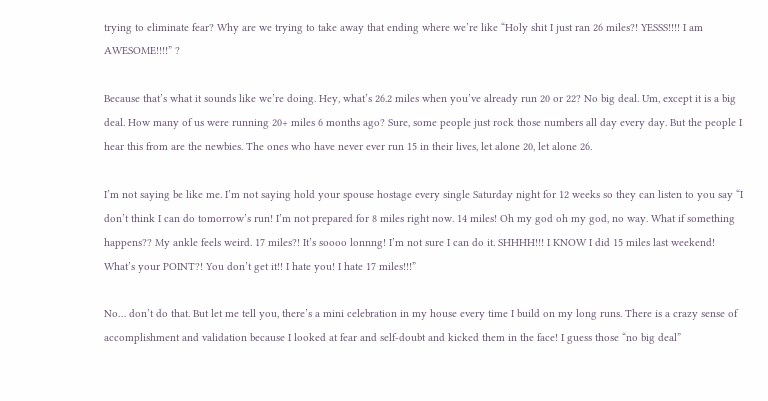trying to eliminate fear? Why are we trying to take away that ending where we’re like “Holy shit I just ran 26 miles?! YESSS!!!! I am AWESOME!!!!” ?

Because that’s what it sounds like we’re doing. Hey, what’s 26.2 miles when you’ve already run 20 or 22? No big deal. Um, except it is a big deal. How many of us were running 20+ miles 6 months ago? Sure, some people just rock those numbers all day every day. But the people I hear this from are the newbies. The ones who have never ever run 15 in their lives, let alone 20, let alone 26.

I’m not saying be like me. I’m not saying hold your spouse hostage every single Saturday night for 12 weeks so they can listen to you say “I don’t think I can do tomorrow’s run! I’m not prepared for 8 miles right now. 14 miles! Oh my god oh my god, no way. What if something happens?? My ankle feels weird. 17 miles?! It’s soooo lonnng! I’m not sure I can do it. SHHHH!!! I KNOW I did 15 miles last weekend! What’s your POINT?! You don’t get it!! I hate you! I hate 17 miles!!!”

No… don’t do that. But let me tell you, there’s a mini celebration in my house every time I build on my long runs. There is a crazy sense of accomplishment and validation because I looked at fear and self-doubt and kicked them in the face! I guess those “no big deal”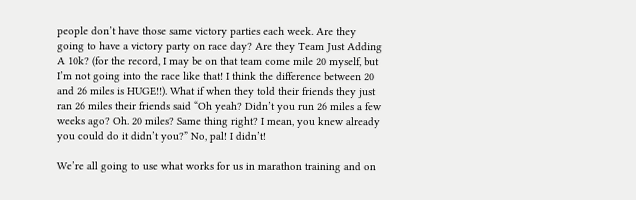people don’t have those same victory parties each week. Are they going to have a victory party on race day? Are they Team Just Adding A 10k? (for the record, I may be on that team come mile 20 myself, but I’m not going into the race like that! I think the difference between 20 and 26 miles is HUGE!!). What if when they told their friends they just ran 26 miles their friends said “Oh yeah? Didn’t you run 26 miles a few weeks ago? Oh. 20 miles? Same thing right? I mean, you knew already you could do it didn’t you?” No, pal! I didn’t!

We’re all going to use what works for us in marathon training and on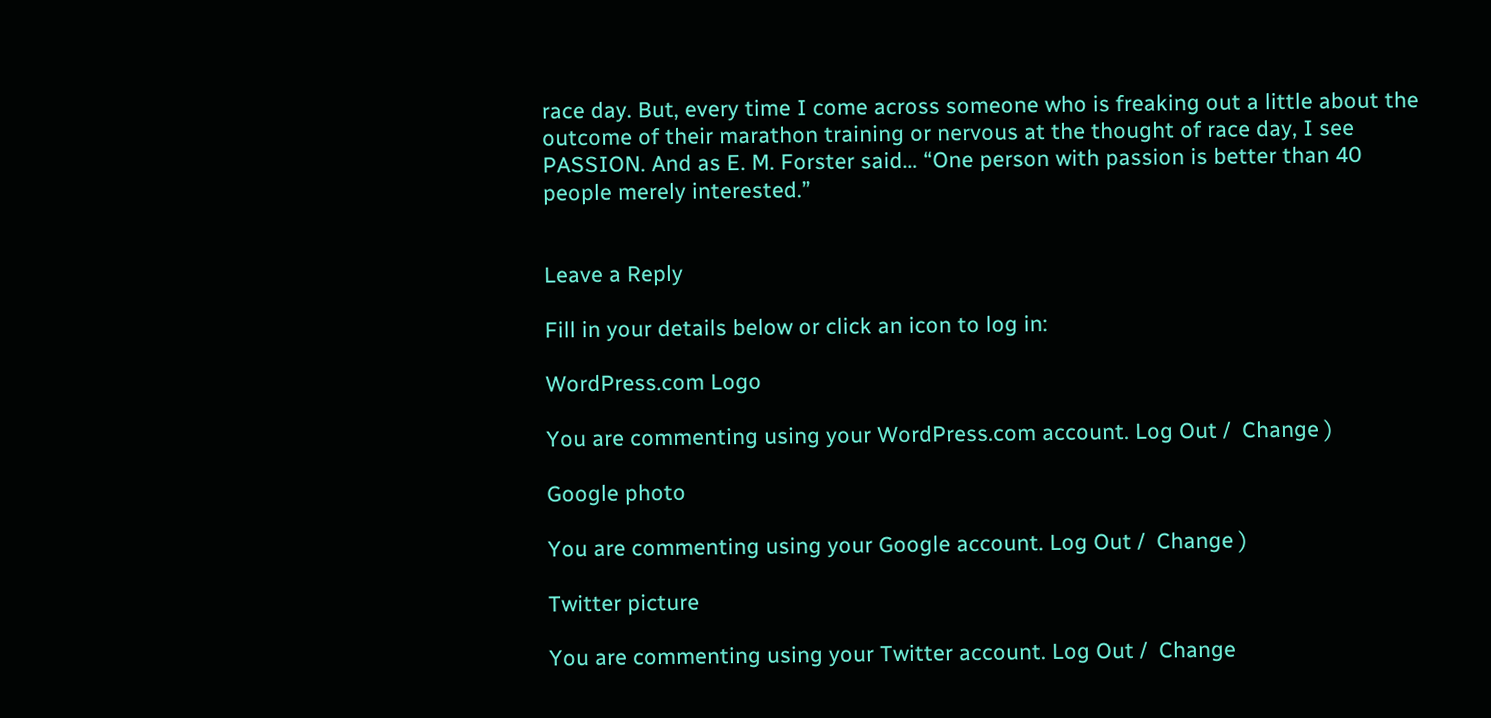race day. But, every time I come across someone who is freaking out a little about the outcome of their marathon training or nervous at the thought of race day, I see PASSION. And as E. M. Forster said… “One person with passion is better than 40 people merely interested.”


Leave a Reply

Fill in your details below or click an icon to log in:

WordPress.com Logo

You are commenting using your WordPress.com account. Log Out /  Change )

Google photo

You are commenting using your Google account. Log Out /  Change )

Twitter picture

You are commenting using your Twitter account. Log Out /  Change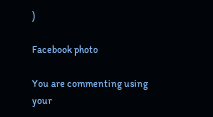)

Facebook photo

You are commenting using your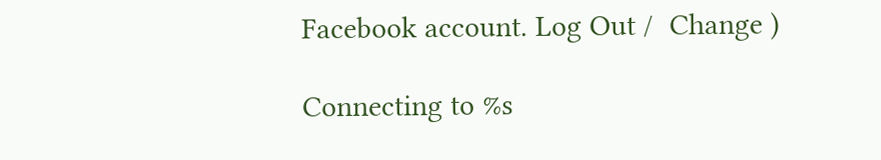Facebook account. Log Out /  Change )

Connecting to %s